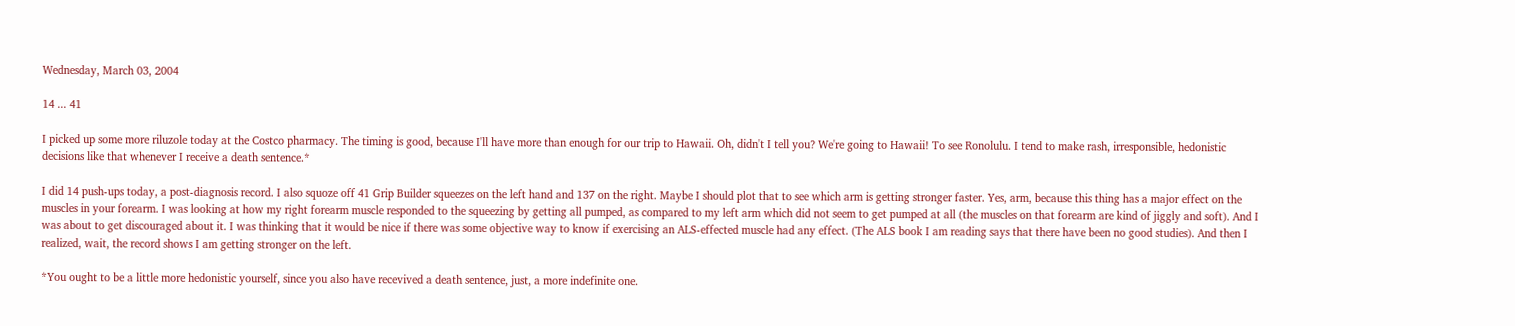Wednesday, March 03, 2004

14 ... 41

I picked up some more riluzole today at the Costco pharmacy. The timing is good, because I'll have more than enough for our trip to Hawaii. Oh, didn't I tell you? We're going to Hawaii! To see Ronolulu. I tend to make rash, irresponsible, hedonistic decisions like that whenever I receive a death sentence.*

I did 14 push-ups today, a post-diagnosis record. I also squoze off 41 Grip Builder squeezes on the left hand and 137 on the right. Maybe I should plot that to see which arm is getting stronger faster. Yes, arm, because this thing has a major effect on the muscles in your forearm. I was looking at how my right forearm muscle responded to the squeezing by getting all pumped, as compared to my left arm which did not seem to get pumped at all (the muscles on that forearm are kind of jiggly and soft). And I was about to get discouraged about it. I was thinking that it would be nice if there was some objective way to know if exercising an ALS-effected muscle had any effect. (The ALS book I am reading says that there have been no good studies). And then I realized, wait, the record shows I am getting stronger on the left.

*You ought to be a little more hedonistic yourself, since you also have recevived a death sentence, just, a more indefinite one.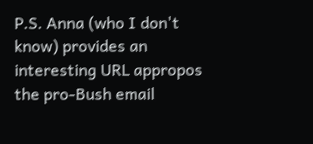P.S. Anna (who I don't know) provides an interesting URL appropos the pro-Bush email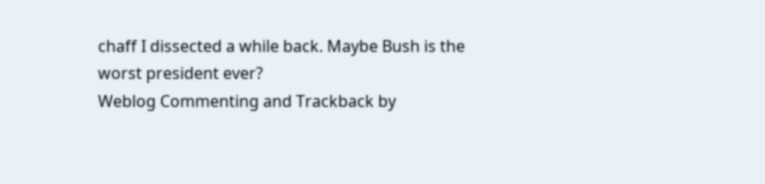chaff I dissected a while back. Maybe Bush is the worst president ever?
Weblog Commenting and Trackback by